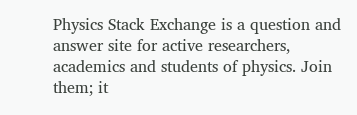Physics Stack Exchange is a question and answer site for active researchers, academics and students of physics. Join them; it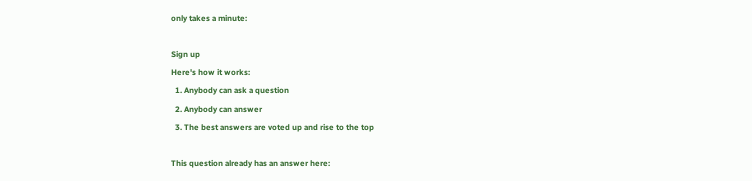only takes a minute:

Sign up
Here's how it works:
  1. Anybody can ask a question
  2. Anybody can answer
  3. The best answers are voted up and rise to the top

This question already has an answer here: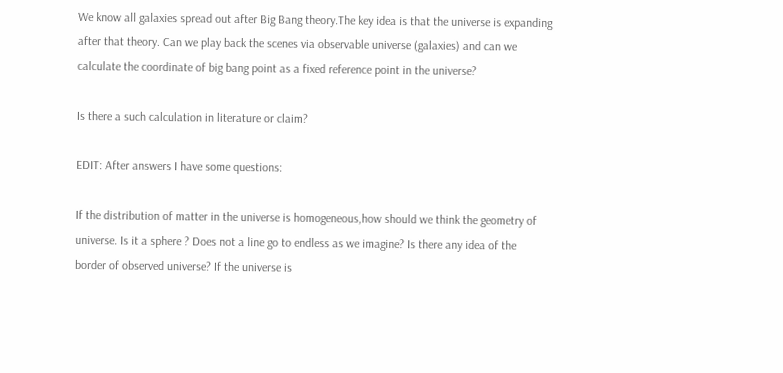We know all galaxies spread out after Big Bang theory.The key idea is that the universe is expanding after that theory. Can we play back the scenes via observable universe (galaxies) and can we calculate the coordinate of big bang point as a fixed reference point in the universe?

Is there a such calculation in literature or claim?

EDIT: After answers I have some questions:

If the distribution of matter in the universe is homogeneous,how should we think the geometry of universe. Is it a sphere ? Does not a line go to endless as we imagine? Is there any idea of the border of observed universe? If the universe is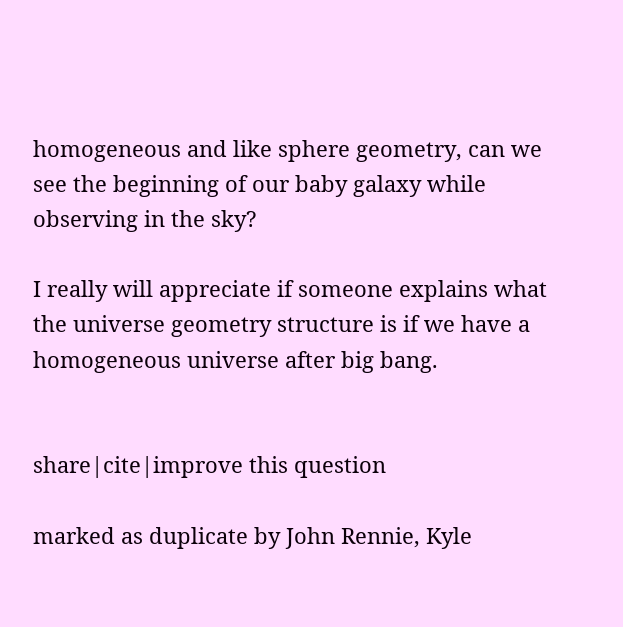homogeneous and like sphere geometry, can we see the beginning of our baby galaxy while observing in the sky?

I really will appreciate if someone explains what the universe geometry structure is if we have a homogeneous universe after big bang.


share|cite|improve this question

marked as duplicate by John Rennie, Kyle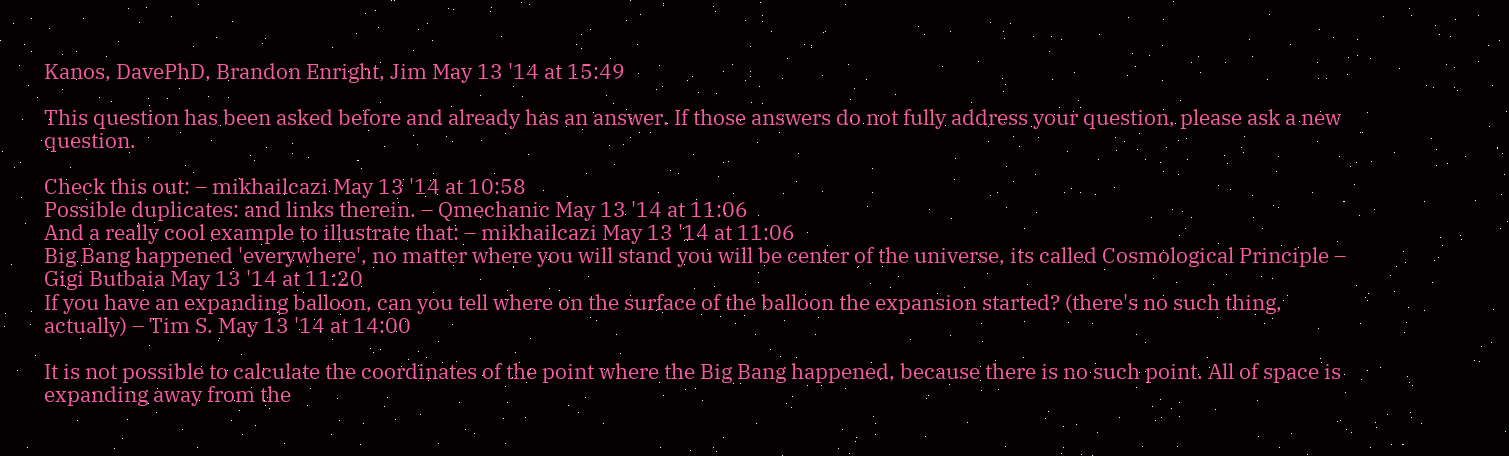Kanos, DavePhD, Brandon Enright, Jim May 13 '14 at 15:49

This question has been asked before and already has an answer. If those answers do not fully address your question, please ask a new question.

Check this out: – mikhailcazi May 13 '14 at 10:58
Possible duplicates: and links therein. – Qmechanic May 13 '14 at 11:06
And a really cool example to illustrate that: – mikhailcazi May 13 '14 at 11:06
Big Bang happened 'everywhere', no matter where you will stand you will be center of the universe, its called Cosmological Principle – Gigi Butbaia May 13 '14 at 11:20
If you have an expanding balloon, can you tell where on the surface of the balloon the expansion started? (there's no such thing, actually) – Tim S. May 13 '14 at 14:00

It is not possible to calculate the coordinates of the point where the Big Bang happened, because there is no such point. All of space is expanding away from the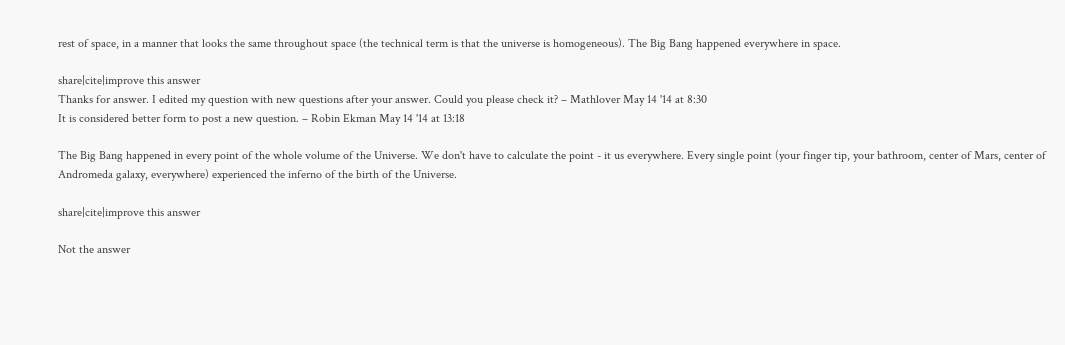rest of space, in a manner that looks the same throughout space (the technical term is that the universe is homogeneous). The Big Bang happened everywhere in space.

share|cite|improve this answer
Thanks for answer. I edited my question with new questions after your answer. Could you please check it? – Mathlover May 14 '14 at 8:30
It is considered better form to post a new question. – Robin Ekman May 14 '14 at 13:18

The Big Bang happened in every point of the whole volume of the Universe. We don't have to calculate the point - it us everywhere. Every single point (your finger tip, your bathroom, center of Mars, center of Andromeda galaxy, everywhere) experienced the inferno of the birth of the Universe.

share|cite|improve this answer

Not the answer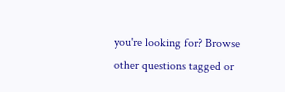you're looking for? Browse other questions tagged or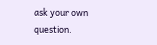ask your own question.